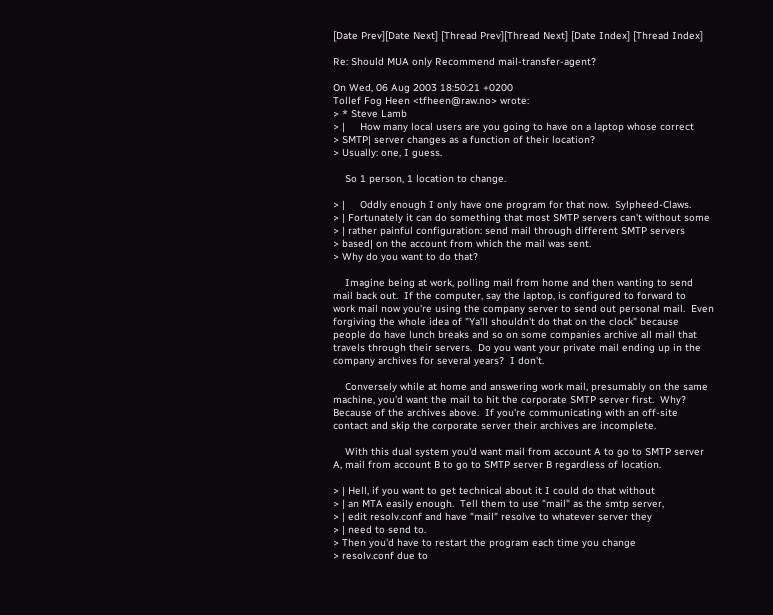[Date Prev][Date Next] [Thread Prev][Thread Next] [Date Index] [Thread Index]

Re: Should MUA only Recommend mail-transfer-agent?

On Wed, 06 Aug 2003 18:50:21 +0200
Tollef Fog Heen <tfheen@raw.no> wrote:
> * Steve Lamb
> |     How many local users are you going to have on a laptop whose correct
> SMTP| server changes as a function of their location?
> Usually: one, I guess.

    So 1 person, 1 location to change.

> |     Oddly enough I only have one program for that now.  Sylpheed-Claws.
> | Fortunately it can do something that most SMTP servers can't without some
> | rather painful configuration: send mail through different SMTP servers
> based| on the account from which the mail was sent.
> Why do you want to do that?

    Imagine being at work, polling mail from home and then wanting to send
mail back out.  If the computer, say the laptop, is configured to forward to
work mail now you're using the company server to send out personal mail.  Even
forgiving the whole idea of "Ya'll shouldn't do that on the clock" because
people do have lunch breaks and so on some companies archive all mail that
travels through their servers.  Do you want your private mail ending up in the
company archives for several years?  I don't.

    Conversely while at home and answering work mail, presumably on the same
machine, you'd want the mail to hit the corporate SMTP server first.  Why?
Because of the archives above.  If you're communicating with an off-site
contact and skip the corporate server their archives are incomplete.

    With this dual system you'd want mail from account A to go to SMTP server
A, mail from account B to go to SMTP server B regardless of location.

> | Hell, if you want to get technical about it I could do that without
> | an MTA easily enough.  Tell them to use "mail" as the smtp server,
> | edit resolv.conf and have "mail" resolve to whatever server they
> | need to send to.
> Then you'd have to restart the program each time you change
> resolv.conf due to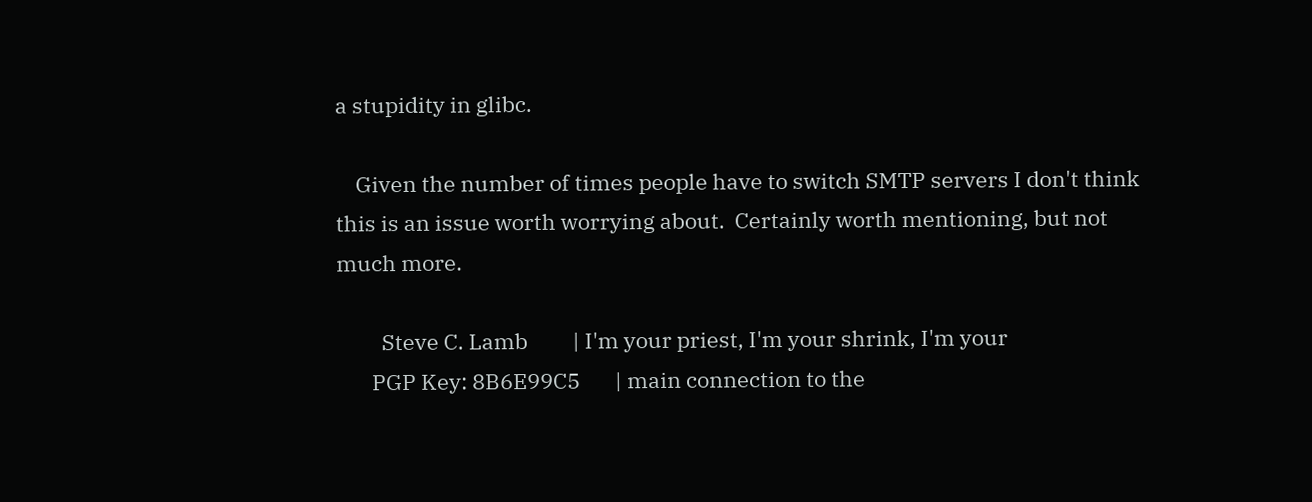a stupidity in glibc.

    Given the number of times people have to switch SMTP servers I don't think
this is an issue worth worrying about.  Certainly worth mentioning, but not
much more.

         Steve C. Lamb         | I'm your priest, I'm your shrink, I'm your
       PGP Key: 8B6E99C5       | main connection to the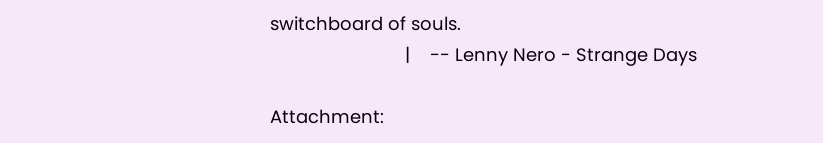switchboard of souls.
                           |    -- Lenny Nero - Strange Days

Attachment: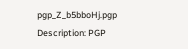pgp_Z_b5bboHj.pgp
Description: PGP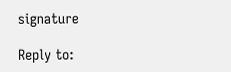signature

Reply to: